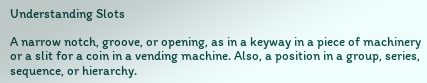Understanding Slots

A narrow notch, groove, or opening, as in a keyway in a piece of machinery or a slit for a coin in a vending machine. Also, a position in a group, series, sequence, or hierarchy.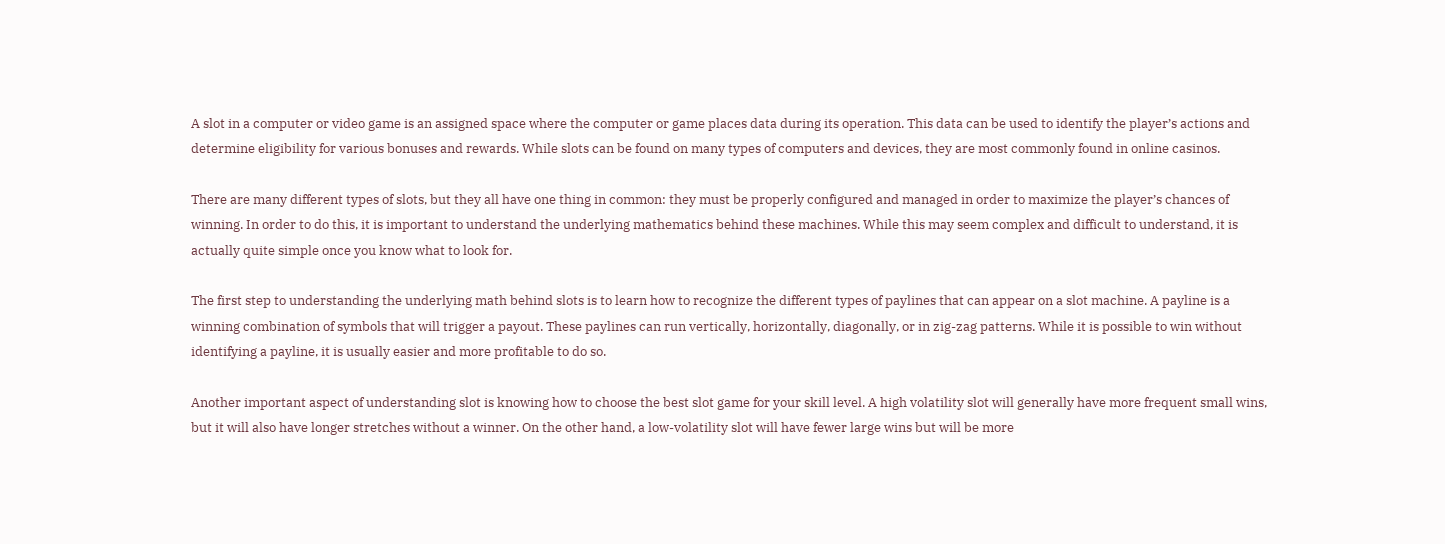A slot in a computer or video game is an assigned space where the computer or game places data during its operation. This data can be used to identify the player’s actions and determine eligibility for various bonuses and rewards. While slots can be found on many types of computers and devices, they are most commonly found in online casinos.

There are many different types of slots, but they all have one thing in common: they must be properly configured and managed in order to maximize the player’s chances of winning. In order to do this, it is important to understand the underlying mathematics behind these machines. While this may seem complex and difficult to understand, it is actually quite simple once you know what to look for.

The first step to understanding the underlying math behind slots is to learn how to recognize the different types of paylines that can appear on a slot machine. A payline is a winning combination of symbols that will trigger a payout. These paylines can run vertically, horizontally, diagonally, or in zig-zag patterns. While it is possible to win without identifying a payline, it is usually easier and more profitable to do so.

Another important aspect of understanding slot is knowing how to choose the best slot game for your skill level. A high volatility slot will generally have more frequent small wins, but it will also have longer stretches without a winner. On the other hand, a low-volatility slot will have fewer large wins but will be more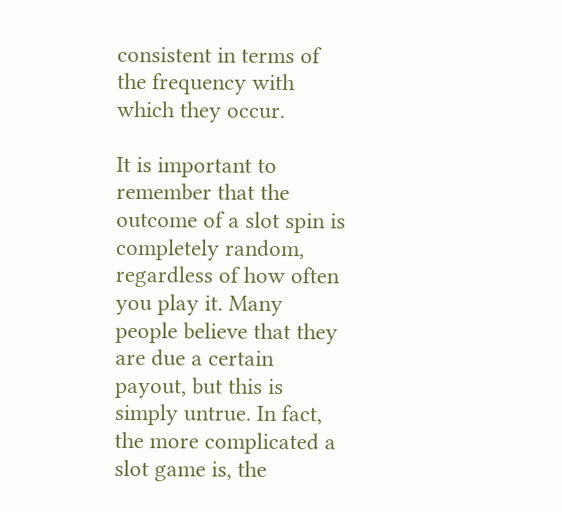consistent in terms of the frequency with which they occur.

It is important to remember that the outcome of a slot spin is completely random, regardless of how often you play it. Many people believe that they are due a certain payout, but this is simply untrue. In fact, the more complicated a slot game is, the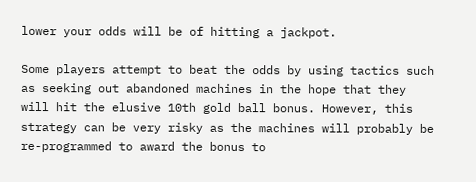lower your odds will be of hitting a jackpot.

Some players attempt to beat the odds by using tactics such as seeking out abandoned machines in the hope that they will hit the elusive 10th gold ball bonus. However, this strategy can be very risky as the machines will probably be re-programmed to award the bonus to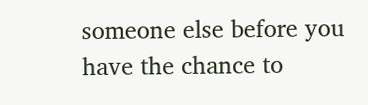someone else before you have the chance to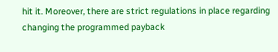hit it. Moreover, there are strict regulations in place regarding changing the programmed payback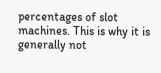percentages of slot machines. This is why it is generally not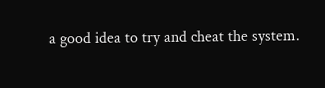a good idea to try and cheat the system.